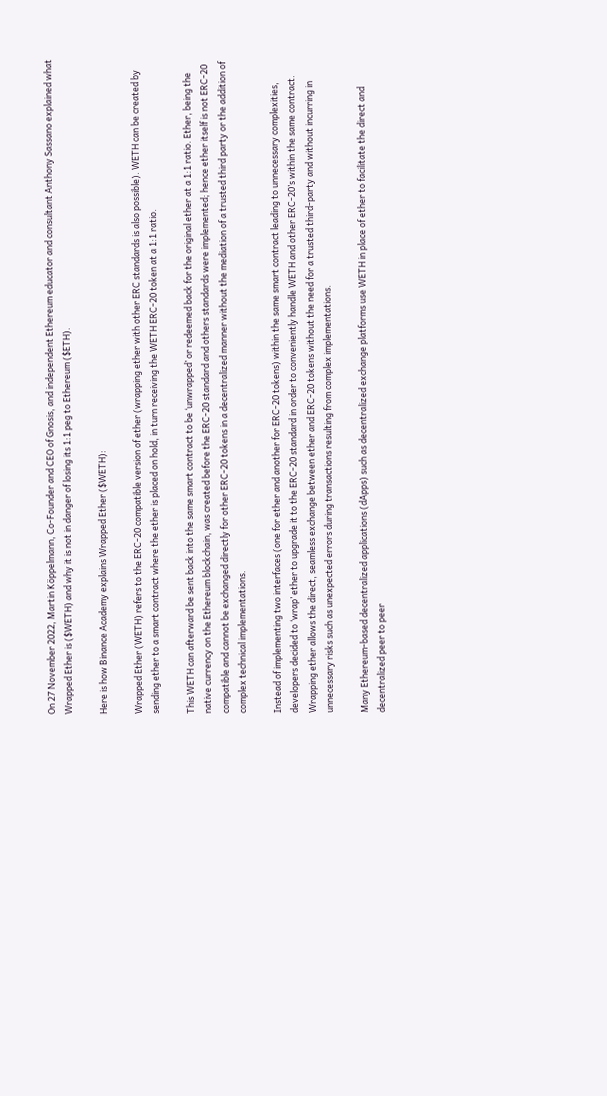On 27 November 2022, Martin Köppelmann, Co-Founder and CEO of Gnosis, and independent Ethereum educator and consultant Anthony Sassano explained what Wrapped Ether is ($WETH) and why it is not in danger of losing its 1:1 peg to Ethereum ($ETH).

Here is how Binance Academy explains Wrapped Ether ($WETH):

Wrapped Ether (WETH) refers to the ERC-20 compatible version of ether (wrapping ether with other ERC standards is also possible). WETH can be created by sending ether to a smart contract where the ether is placed on hold, in turn receiving the WETH ERC-20 token at a 1:1 ratio.

This WETH can afterward be sent back into the same smart contract to be ‘unwrapped’ or redeemed back for the original ether at a 1:1 ratio. Ether, being the native currency on the Ethereum blockchain, was created before the ERC-20 standard and others standards were implemented; hence ether itself is not ERC-20 compatible and cannot be exchanged directly for other ERC-20 tokens in a decentralized manner without the mediation of a trusted third party or the addition of complex technical implementations.

Instead of implementing two interfaces (one for ether and another for ERC-20 tokens) within the same smart contract leading to unnecessary complexities, developers decided to ‘wrap’ ether to upgrade it to the ERC-20 standard in order to conveniently handle WETH and other ERC-20’s within the same contract. Wrapping ether allows the direct, seamless exchange between ether and ERC-20 tokens without the need for a trusted third-party and without incurring in unnecessary risks such as unexpected errors during transactions resulting from complex implementations.

Many Ethereum-based decentralized applications (dApps) such as decentralized exchange platforms use WETH in place of ether to facilitate the direct and decentralized peer to peer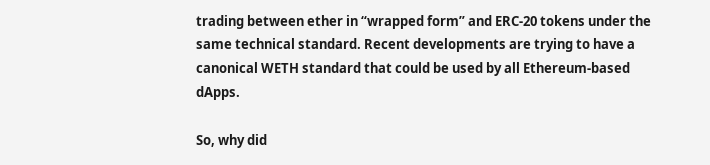trading between ether in “wrapped form” and ERC-20 tokens under the same technical standard. Recent developments are trying to have a canonical WETH standard that could be used by all Ethereum-based dApps.

So, why did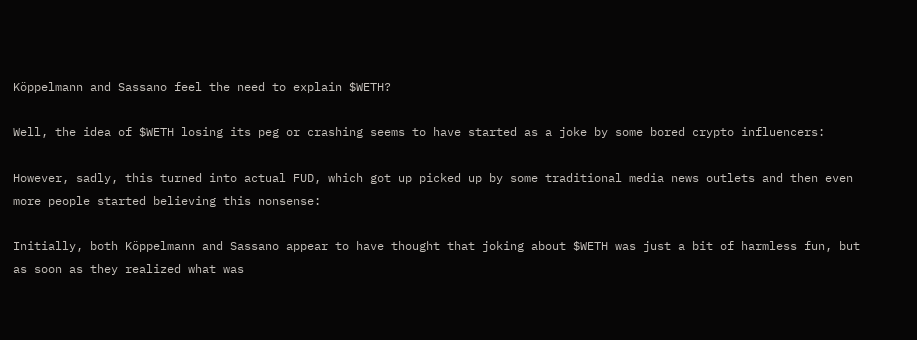Köppelmann and Sassano feel the need to explain $WETH?

Well, the idea of $WETH losing its peg or crashing seems to have started as a joke by some bored crypto influencers:

However, sadly, this turned into actual FUD, which got up picked up by some traditional media news outlets and then even more people started believing this nonsense:

Initially, both Köppelmann and Sassano appear to have thought that joking about $WETH was just a bit of harmless fun, but as soon as they realized what was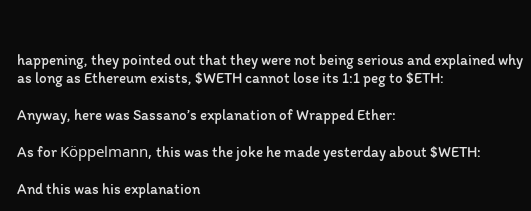happening, they pointed out that they were not being serious and explained why as long as Ethereum exists, $WETH cannot lose its 1:1 peg to $ETH:

Anyway, here was Sassano’s explanation of Wrapped Ether:

As for Köppelmann, this was the joke he made yesterday about $WETH:

And this was his explanation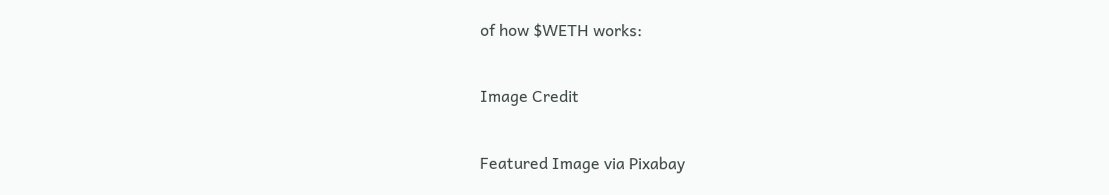of how $WETH works:

Image Credit

Featured Image via Pixabay